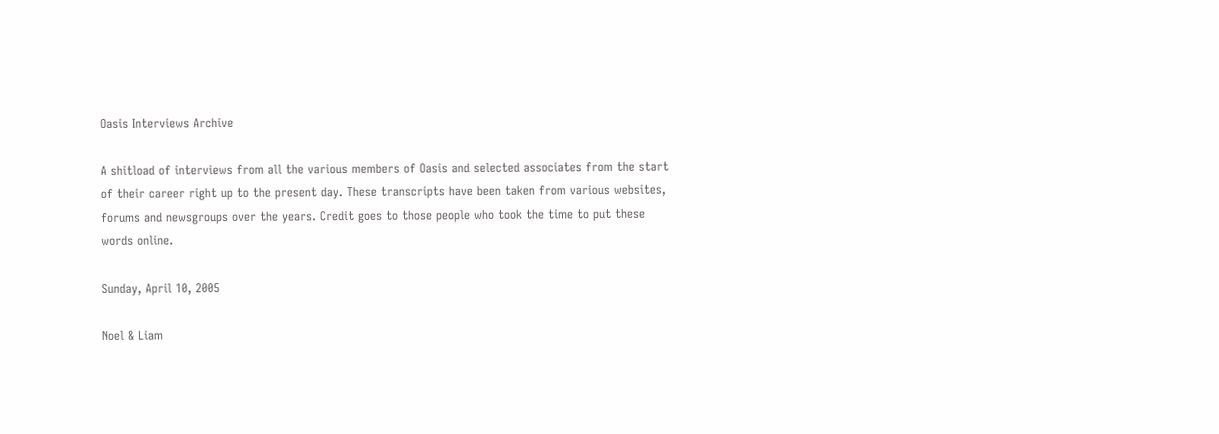Oasis Interviews Archive

A shitload of interviews from all the various members of Oasis and selected associates from the start of their career right up to the present day. These transcripts have been taken from various websites, forums and newsgroups over the years. Credit goes to those people who took the time to put these words online.

Sunday, April 10, 2005

Noel & Liam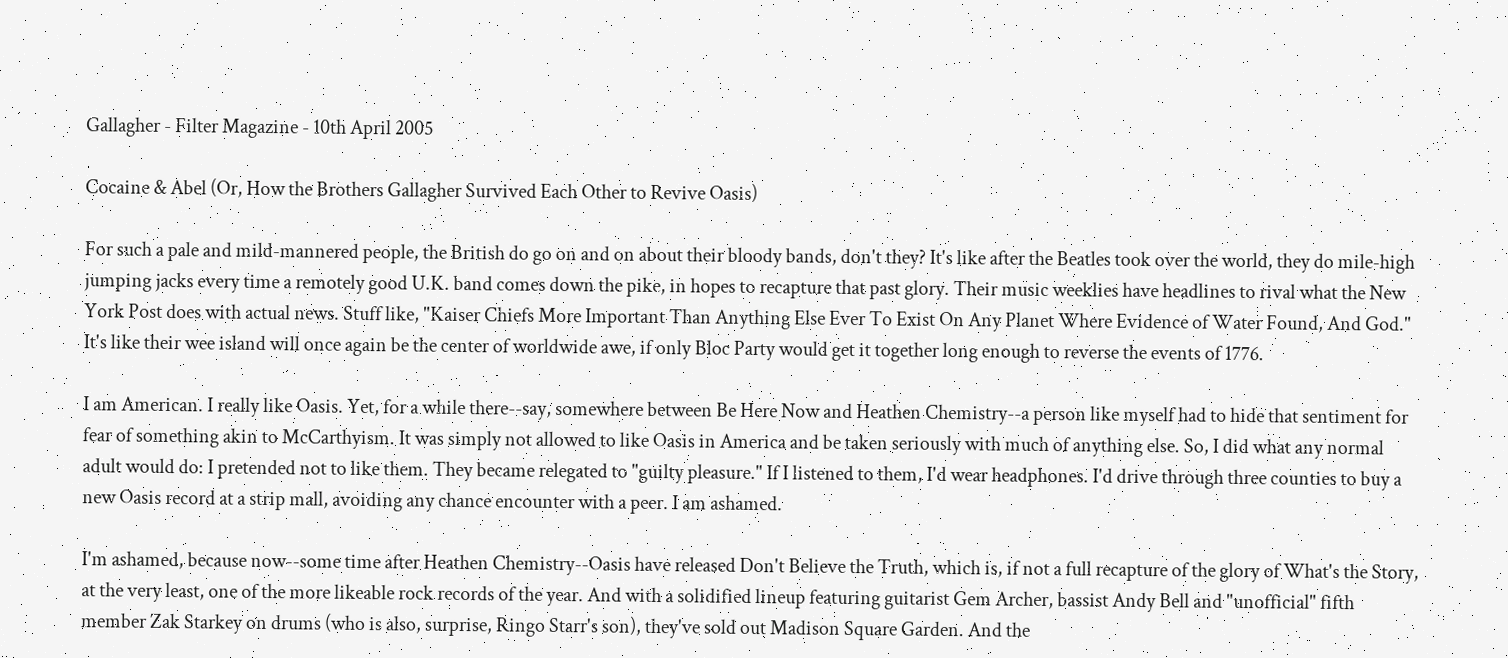Gallagher - Filter Magazine - 10th April 2005

Cocaine & Abel (Or, How the Brothers Gallagher Survived Each Other to Revive Oasis)

For such a pale and mild-mannered people, the British do go on and on about their bloody bands, don't they? It's like after the Beatles took over the world, they do mile-high jumping jacks every time a remotely good U.K. band comes down the pike, in hopes to recapture that past glory. Their music weeklies have headlines to rival what the New York Post does with actual news. Stuff like, "Kaiser Chiefs More Important Than Anything Else Ever To Exist On Any Planet Where Evidence of Water Found, And God." It's like their wee island will once again be the center of worldwide awe, if only Bloc Party would get it together long enough to reverse the events of 1776.

I am American. I really like Oasis. Yet, for a while there--say, somewhere between Be Here Now and Heathen Chemistry--a person like myself had to hide that sentiment for fear of something akin to McCarthyism. It was simply not allowed to like Oasis in America and be taken seriously with much of anything else. So, I did what any normal adult would do: I pretended not to like them. They became relegated to "guilty pleasure." If I listened to them, I'd wear headphones. I'd drive through three counties to buy a new Oasis record at a strip mall, avoiding any chance encounter with a peer. I am ashamed.

I'm ashamed, because now--some time after Heathen Chemistry--Oasis have released Don't Believe the Truth, which is, if not a full recapture of the glory of What's the Story, at the very least, one of the more likeable rock records of the year. And with a solidified lineup featuring guitarist Gem Archer, bassist Andy Bell and "unofficial" fifth member Zak Starkey on drums (who is also, surprise, Ringo Starr's son), they've sold out Madison Square Garden. And the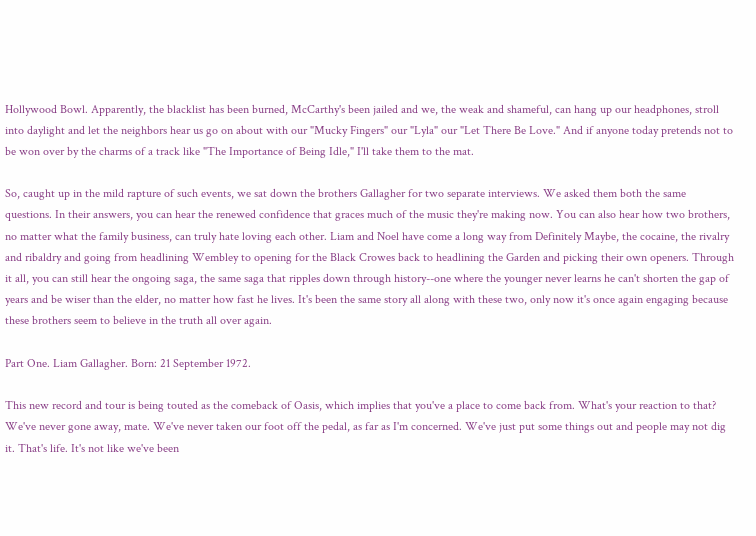Hollywood Bowl. Apparently, the blacklist has been burned, McCarthy's been jailed and we, the weak and shameful, can hang up our headphones, stroll into daylight and let the neighbors hear us go on about with our "Mucky Fingers" our "Lyla" our "Let There Be Love." And if anyone today pretends not to be won over by the charms of a track like "The Importance of Being Idle," I'll take them to the mat.

So, caught up in the mild rapture of such events, we sat down the brothers Gallagher for two separate interviews. We asked them both the same questions. In their answers, you can hear the renewed confidence that graces much of the music they're making now. You can also hear how two brothers, no matter what the family business, can truly hate loving each other. Liam and Noel have come a long way from Definitely Maybe, the cocaine, the rivalry and ribaldry and going from headlining Wembley to opening for the Black Crowes back to headlining the Garden and picking their own openers. Through it all, you can still hear the ongoing saga, the same saga that ripples down through history--one where the younger never learns he can't shorten the gap of years and be wiser than the elder, no matter how fast he lives. It's been the same story all along with these two, only now it's once again engaging because these brothers seem to believe in the truth all over again.

Part One. Liam Gallagher. Born: 21 September 1972.

This new record and tour is being touted as the comeback of Oasis, which implies that you've a place to come back from. What's your reaction to that?
We've never gone away, mate. We've never taken our foot off the pedal, as far as I'm concerned. We've just put some things out and people may not dig it. That's life. It's not like we've been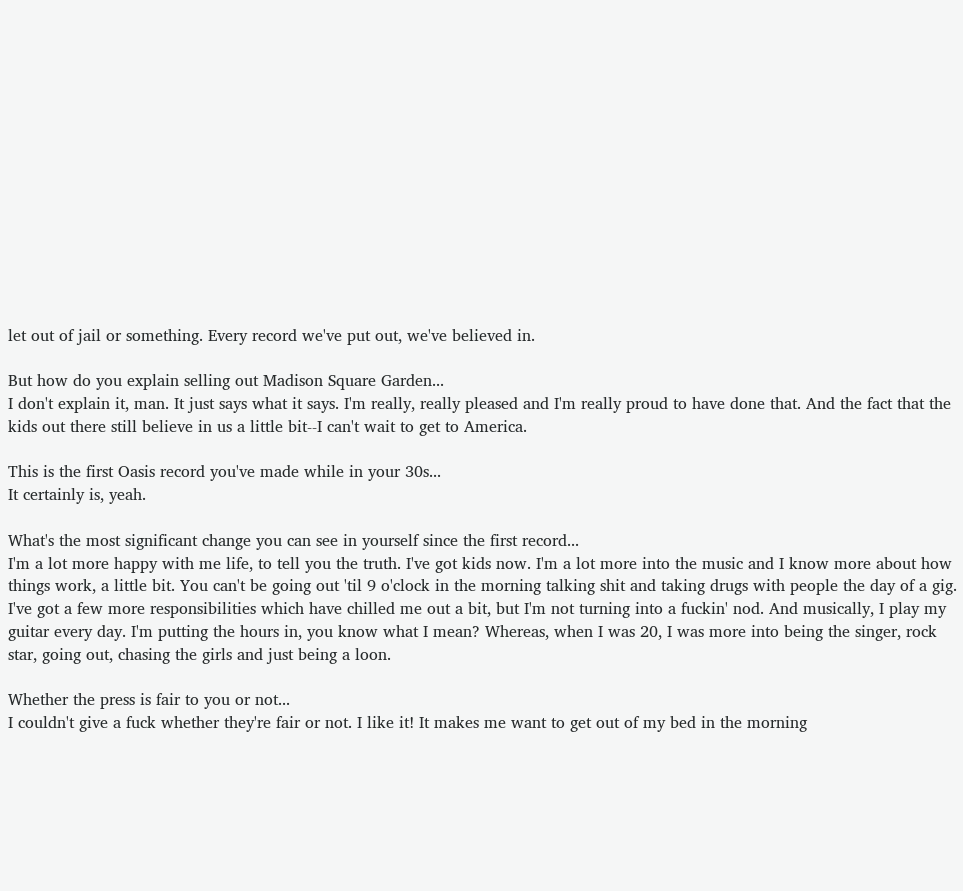let out of jail or something. Every record we've put out, we've believed in.

But how do you explain selling out Madison Square Garden...
I don't explain it, man. It just says what it says. I'm really, really pleased and I'm really proud to have done that. And the fact that the kids out there still believe in us a little bit--I can't wait to get to America.

This is the first Oasis record you've made while in your 30s...
It certainly is, yeah.

What's the most significant change you can see in yourself since the first record...
I'm a lot more happy with me life, to tell you the truth. I've got kids now. I'm a lot more into the music and I know more about how things work, a little bit. You can't be going out 'til 9 o'clock in the morning talking shit and taking drugs with people the day of a gig. I've got a few more responsibilities which have chilled me out a bit, but I'm not turning into a fuckin' nod. And musically, I play my guitar every day. I'm putting the hours in, you know what I mean? Whereas, when I was 20, I was more into being the singer, rock star, going out, chasing the girls and just being a loon.

Whether the press is fair to you or not...
I couldn't give a fuck whether they're fair or not. I like it! It makes me want to get out of my bed in the morning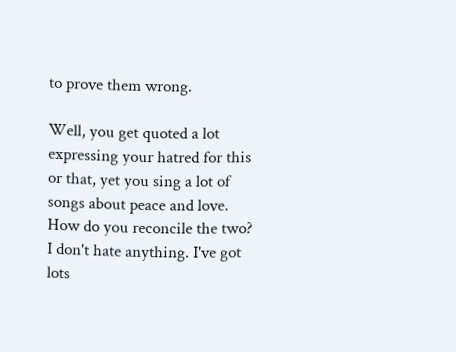to prove them wrong.

Well, you get quoted a lot expressing your hatred for this or that, yet you sing a lot of songs about peace and love. How do you reconcile the two?
I don't hate anything. I've got lots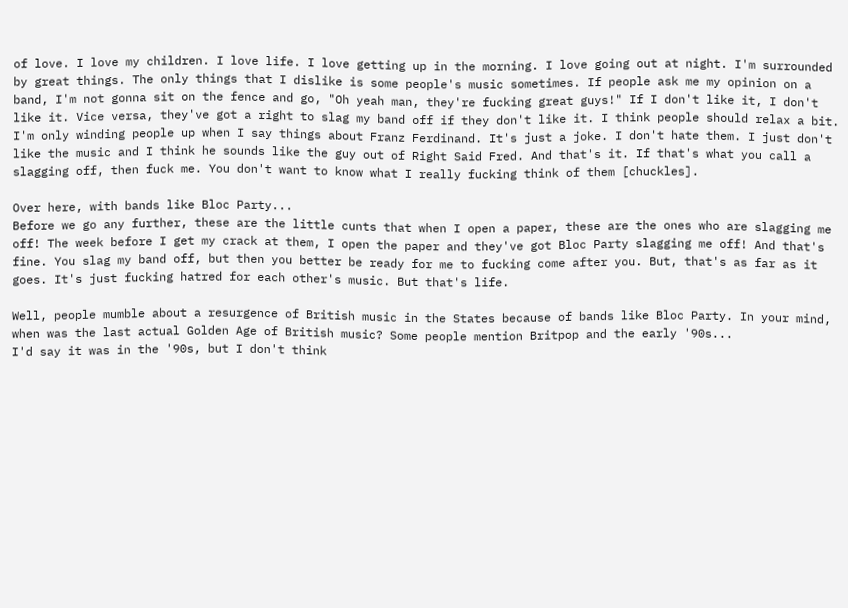of love. I love my children. I love life. I love getting up in the morning. I love going out at night. I'm surrounded by great things. The only things that I dislike is some people's music sometimes. If people ask me my opinion on a band, I'm not gonna sit on the fence and go, "Oh yeah man, they're fucking great guys!" If I don't like it, I don't like it. Vice versa, they've got a right to slag my band off if they don't like it. I think people should relax a bit. I'm only winding people up when I say things about Franz Ferdinand. It's just a joke. I don't hate them. I just don't like the music and I think he sounds like the guy out of Right Said Fred. And that's it. If that's what you call a slagging off, then fuck me. You don't want to know what I really fucking think of them [chuckles].

Over here, with bands like Bloc Party...
Before we go any further, these are the little cunts that when I open a paper, these are the ones who are slagging me off! The week before I get my crack at them, I open the paper and they've got Bloc Party slagging me off! And that's fine. You slag my band off, but then you better be ready for me to fucking come after you. But, that's as far as it goes. It's just fucking hatred for each other's music. But that's life.

Well, people mumble about a resurgence of British music in the States because of bands like Bloc Party. In your mind, when was the last actual Golden Age of British music? Some people mention Britpop and the early '90s...
I'd say it was in the '90s, but I don't think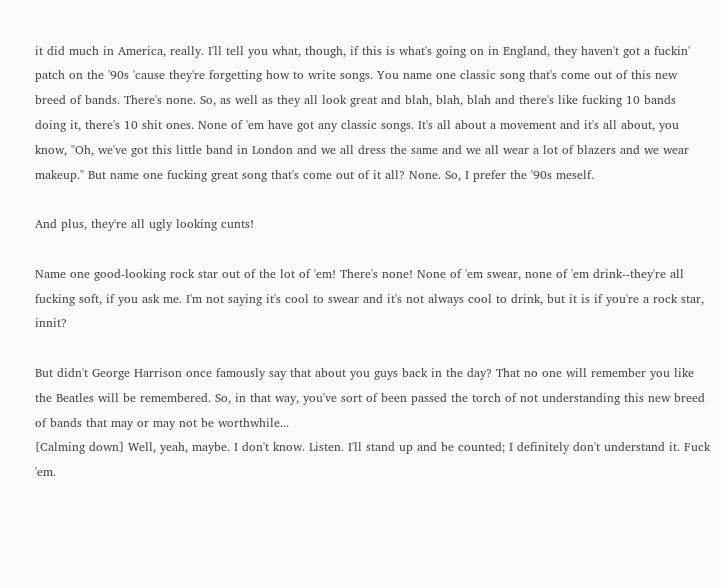it did much in America, really. I'll tell you what, though, if this is what's going on in England, they haven't got a fuckin' patch on the '90s 'cause they're forgetting how to write songs. You name one classic song that's come out of this new breed of bands. There's none. So, as well as they all look great and blah, blah, blah and there's like fucking 10 bands doing it, there's 10 shit ones. None of 'em have got any classic songs. It's all about a movement and it's all about, you know, "Oh, we've got this little band in London and we all dress the same and we all wear a lot of blazers and we wear makeup." But name one fucking great song that's come out of it all? None. So, I prefer the '90s meself.

And plus, they're all ugly looking cunts!

Name one good-looking rock star out of the lot of 'em! There's none! None of 'em swear, none of 'em drink--they're all fucking soft, if you ask me. I'm not saying it's cool to swear and it's not always cool to drink, but it is if you're a rock star, innit?

But didn't George Harrison once famously say that about you guys back in the day? That no one will remember you like the Beatles will be remembered. So, in that way, you've sort of been passed the torch of not understanding this new breed of bands that may or may not be worthwhile...
[Calming down] Well, yeah, maybe. I don't know. Listen. I'll stand up and be counted; I definitely don't understand it. Fuck 'em.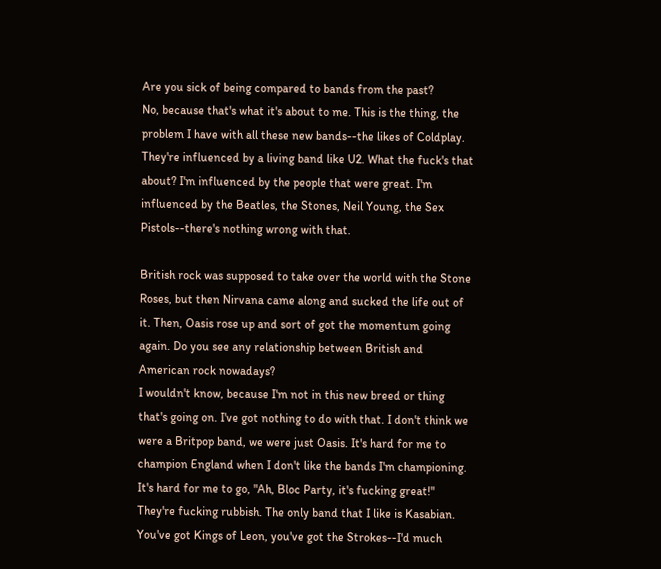Are you sick of being compared to bands from the past?
No, because that's what it's about to me. This is the thing, the problem I have with all these new bands--the likes of Coldplay. They're influenced by a living band like U2. What the fuck's that about? I'm influenced by the people that were great. I'm influenced by the Beatles, the Stones, Neil Young, the Sex Pistols--there's nothing wrong with that.

British rock was supposed to take over the world with the Stone Roses, but then Nirvana came along and sucked the life out of it. Then, Oasis rose up and sort of got the momentum going again. Do you see any relationship between British and American rock nowadays?
I wouldn't know, because I'm not in this new breed or thing that's going on. I've got nothing to do with that. I don't think we were a Britpop band, we were just Oasis. It's hard for me to champion England when I don't like the bands I'm championing. It's hard for me to go, "Ah, Bloc Party, it's fucking great!" They're fucking rubbish. The only band that I like is Kasabian. You've got Kings of Leon, you've got the Strokes--I'd much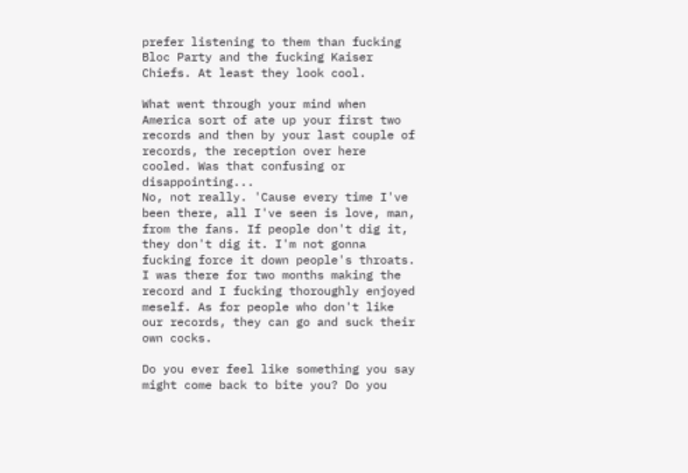prefer listening to them than fucking Bloc Party and the fucking Kaiser Chiefs. At least they look cool.

What went through your mind when America sort of ate up your first two records and then by your last couple of records, the reception over here cooled. Was that confusing or disappointing...
No, not really. 'Cause every time I've been there, all I've seen is love, man, from the fans. If people don't dig it, they don't dig it. I'm not gonna fucking force it down people's throats. I was there for two months making the record and I fucking thoroughly enjoyed meself. As for people who don't like our records, they can go and suck their own cocks.

Do you ever feel like something you say might come back to bite you? Do you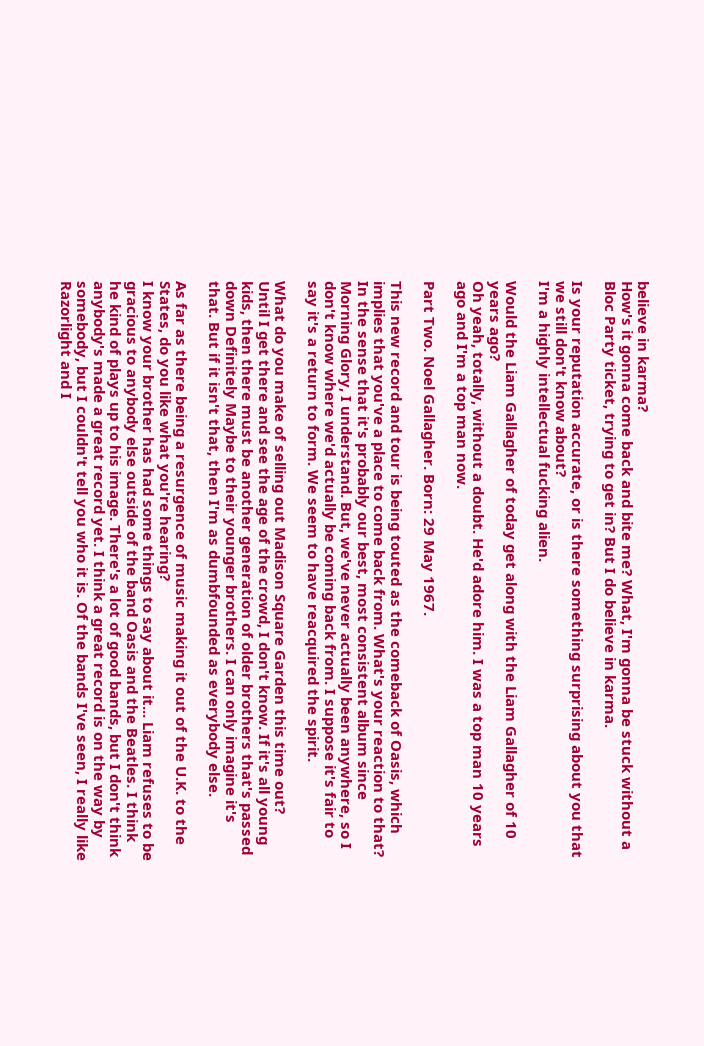believe in karma?
How's it gonna come back and bite me? What, I'm gonna be stuck without a Bloc Party ticket, trying to get in? But I do believe in karma.

Is your reputation accurate, or is there something surprising about you that we still don't know about?
I'm a highly intellectual fucking alien.

Would the Liam Gallagher of today get along with the Liam Gallagher of 10 years ago?
Oh yeah, totally, without a doubt. He'd adore him. I was a top man 10 years ago and I'm a top man now.

Part Two. Noel Gallagher. Born: 29 May 1967.

This new record and tour is being touted as the comeback of Oasis, which implies that you've a place to come back from. What's your reaction to that?
In the sense that it's probably our best, most consistent album since Morning Glory, I understand. But, we've never actually been anywhere, so I don't know where we'd actually be coming back from. I suppose it's fair to say it's a return to form. We seem to have reacquired the spirit.

What do you make of selling out Madison Square Garden this time out?
Until I get there and see the age of the crowd, I don't know. If it's all young kids, then there must be another generation of older brothers that's passed down Definitely Maybe to their younger brothers. I can only imagine it's that. But if it isn't that, then I'm as dumbfounded as everybody else.

As far as there being a resurgence of music making it out of the U.K. to the States, do you like what you're hearing?
I know your brother has had some things to say about it... Liam refuses to be gracious to anybody else outside of the band Oasis and the Beatles. I think he kind of plays up to his image. There's a lot of good bands, but I don't think anybody's made a great record yet. I think a great record is on the way by somebody, but I couldn't tell you who it is. Of the bands I've seen, I really like Razorlight and I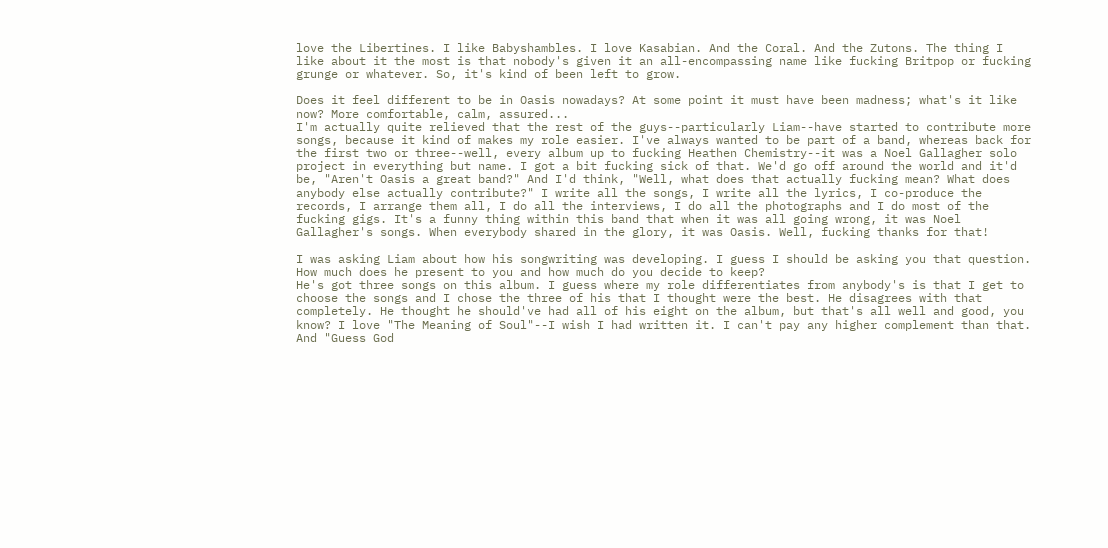love the Libertines. I like Babyshambles. I love Kasabian. And the Coral. And the Zutons. The thing I like about it the most is that nobody's given it an all-encompassing name like fucking Britpop or fucking grunge or whatever. So, it's kind of been left to grow.

Does it feel different to be in Oasis nowadays? At some point it must have been madness; what's it like now? More comfortable, calm, assured...
I'm actually quite relieved that the rest of the guys--particularly Liam--have started to contribute more songs, because it kind of makes my role easier. I've always wanted to be part of a band, whereas back for the first two or three--well, every album up to fucking Heathen Chemistry--it was a Noel Gallagher solo project in everything but name. I got a bit fucking sick of that. We'd go off around the world and it'd be, "Aren't Oasis a great band?" And I'd think, "Well, what does that actually fucking mean? What does anybody else actually contribute?" I write all the songs, I write all the lyrics, I co-produce the records, I arrange them all, I do all the interviews, I do all the photographs and I do most of the fucking gigs. It's a funny thing within this band that when it was all going wrong, it was Noel Gallagher's songs. When everybody shared in the glory, it was Oasis. Well, fucking thanks for that!

I was asking Liam about how his songwriting was developing. I guess I should be asking you that question. How much does he present to you and how much do you decide to keep?
He's got three songs on this album. I guess where my role differentiates from anybody's is that I get to choose the songs and I chose the three of his that I thought were the best. He disagrees with that completely. He thought he should've had all of his eight on the album, but that's all well and good, you know? I love "The Meaning of Soul"--I wish I had written it. I can't pay any higher complement than that. And "Guess God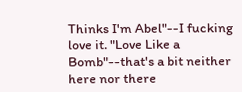Thinks I'm Abel"--I fucking love it. "Love Like a Bomb"--that's a bit neither here nor there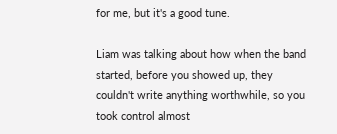for me, but it's a good tune.

Liam was talking about how when the band started, before you showed up, they couldn't write anything worthwhile, so you took control almost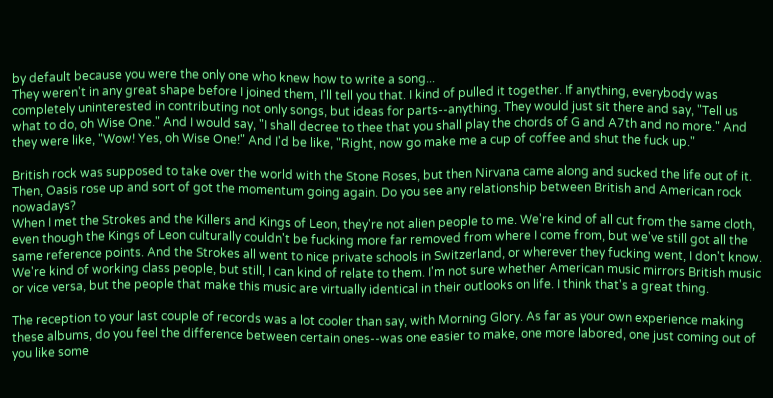by default because you were the only one who knew how to write a song...
They weren't in any great shape before I joined them, I'll tell you that. I kind of pulled it together. If anything, everybody was completely uninterested in contributing not only songs, but ideas for parts--anything. They would just sit there and say, "Tell us what to do, oh Wise One." And I would say, "I shall decree to thee that you shall play the chords of G and A7th and no more." And they were like, "Wow! Yes, oh Wise One!" And I'd be like, "Right, now go make me a cup of coffee and shut the fuck up."

British rock was supposed to take over the world with the Stone Roses, but then Nirvana came along and sucked the life out of it. Then, Oasis rose up and sort of got the momentum going again. Do you see any relationship between British and American rock nowadays?
When I met the Strokes and the Killers and Kings of Leon, they're not alien people to me. We're kind of all cut from the same cloth, even though the Kings of Leon culturally couldn't be fucking more far removed from where I come from, but we've still got all the same reference points. And the Strokes all went to nice private schools in Switzerland, or wherever they fucking went, I don't know. We're kind of working class people, but still, I can kind of relate to them. I'm not sure whether American music mirrors British music or vice versa, but the people that make this music are virtually identical in their outlooks on life. I think that's a great thing.

The reception to your last couple of records was a lot cooler than say, with Morning Glory. As far as your own experience making these albums, do you feel the difference between certain ones--was one easier to make, one more labored, one just coming out of you like some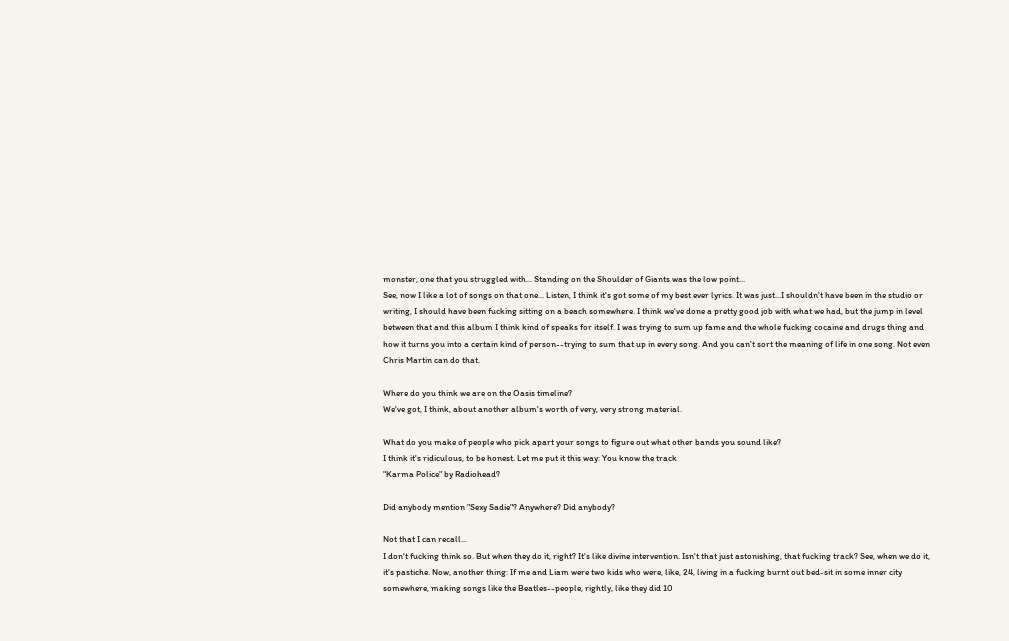monster, one that you struggled with... Standing on the Shoulder of Giants was the low point...
See, now I like a lot of songs on that one... Listen, I think it's got some of my best ever lyrics. It was just...I shouldn't have been in the studio or writing, I should have been fucking sitting on a beach somewhere. I think we've done a pretty good job with what we had, but the jump in level between that and this album I think kind of speaks for itself. I was trying to sum up fame and the whole fucking cocaine and drugs thing and how it turns you into a certain kind of person--trying to sum that up in every song. And you can't sort the meaning of life in one song. Not even Chris Martin can do that.

Where do you think we are on the Oasis timeline?
We've got, I think, about another album's worth of very, very strong material.

What do you make of people who pick apart your songs to figure out what other bands you sound like?
I think it's ridiculous, to be honest. Let me put it this way: You know the track
"Karma Police" by Radiohead?

Did anybody mention "Sexy Sadie"? Anywhere? Did anybody?

Not that I can recall...
I don't fucking think so. But when they do it, right? It's like divine intervention. Isn't that just astonishing, that fucking track? See, when we do it, it's pastiche. Now, another thing: If me and Liam were two kids who were, like, 24, living in a fucking burnt out bed-sit in some inner city somewhere, making songs like the Beatles--people, rightly, like they did 10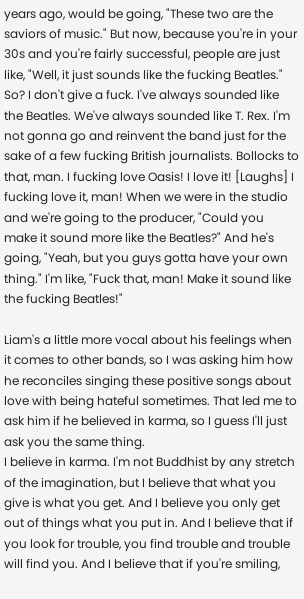years ago, would be going, "These two are the saviors of music." But now, because you're in your 30s and you're fairly successful, people are just like, "Well, it just sounds like the fucking Beatles." So? I don't give a fuck. I've always sounded like the Beatles. We've always sounded like T. Rex. I'm not gonna go and reinvent the band just for the sake of a few fucking British journalists. Bollocks to that, man. I fucking love Oasis! I love it! [Laughs] I fucking love it, man! When we were in the studio and we're going to the producer, "Could you make it sound more like the Beatles?" And he's going, "Yeah, but you guys gotta have your own thing." I'm like, "Fuck that, man! Make it sound like the fucking Beatles!"

Liam's a little more vocal about his feelings when it comes to other bands, so I was asking him how he reconciles singing these positive songs about love with being hateful sometimes. That led me to ask him if he believed in karma, so I guess I'll just ask you the same thing.
I believe in karma. I'm not Buddhist by any stretch of the imagination, but I believe that what you give is what you get. And I believe you only get out of things what you put in. And I believe that if you look for trouble, you find trouble and trouble will find you. And I believe that if you're smiling,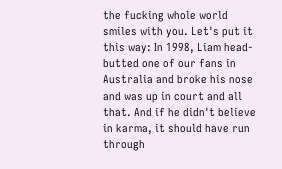the fucking whole world smiles with you. Let's put it this way: In 1998, Liam head-butted one of our fans in Australia and broke his nose and was up in court and all that. And if he didn't believe in karma, it should have run through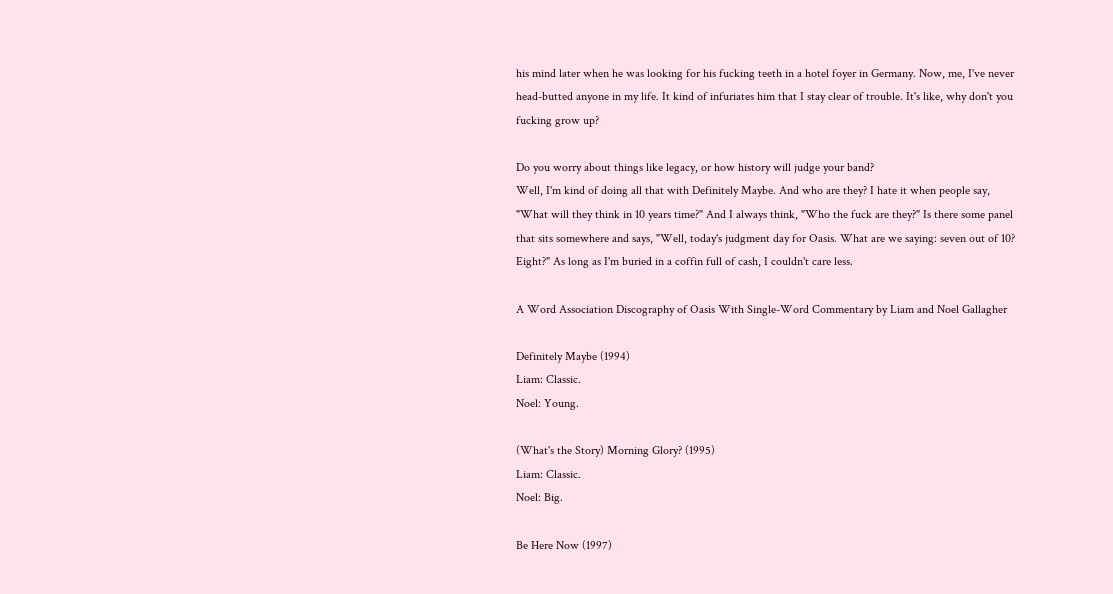his mind later when he was looking for his fucking teeth in a hotel foyer in Germany. Now, me, I've never head-butted anyone in my life. It kind of infuriates him that I stay clear of trouble. It's like, why don't you fucking grow up?

Do you worry about things like legacy, or how history will judge your band?
Well, I'm kind of doing all that with Definitely Maybe. And who are they? I hate it when people say, "What will they think in 10 years time?" And I always think, "Who the fuck are they?" Is there some panel that sits somewhere and says, "Well, today's judgment day for Oasis. What are we saying: seven out of 10? Eight?" As long as I'm buried in a coffin full of cash, I couldn't care less.

A Word Association Discography of Oasis With Single-Word Commentary by Liam and Noel Gallagher

Definitely Maybe (1994)
Liam: Classic.
Noel: Young.

(What's the Story) Morning Glory? (1995)
Liam: Classic.
Noel: Big.

Be Here Now (1997)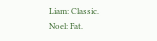Liam: Classic.
Noel: Fat.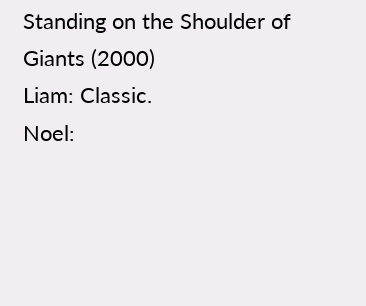Standing on the Shoulder of Giants (2000)
Liam: Classic.
Noel: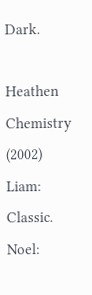Dark.

Heathen Chemistry (2002)
Liam: Classic.
Noel: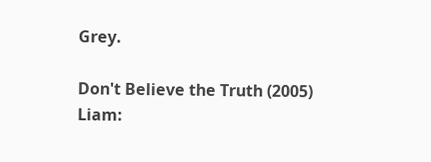Grey.

Don't Believe the Truth (2005)
Liam: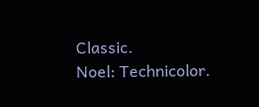Classic.
Noel: Technicolor.